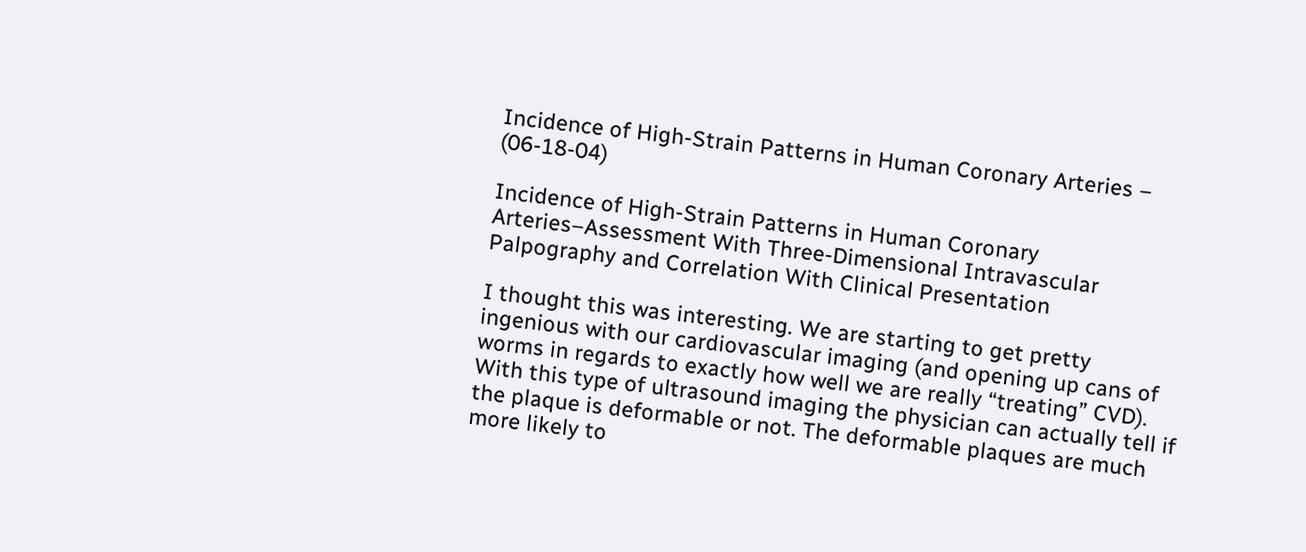Incidence of High-Strain Patterns in Human Coronary Arteries – (06-18-04)

Incidence of High-Strain Patterns in Human Coronary Arteries–Assessment With Three-Dimensional Intravascular Palpography and Correlation With Clinical Presentation

I thought this was interesting. We are starting to get pretty ingenious with our cardiovascular imaging (and opening up cans of worms in regards to exactly how well we are really “treating” CVD). With this type of ultrasound imaging the physician can actually tell if the plaque is deformable or not. The deformable plaques are much more likely to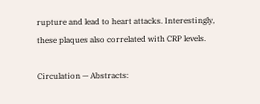rupture and lead to heart attacks. Interestingly, these plaques also correlated with CRP levels.

Circulation — Abstracts: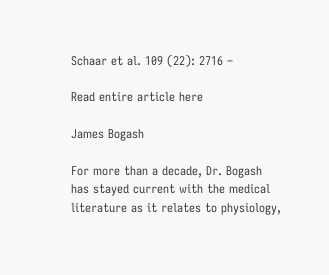Schaar et al. 109 (22): 2716 –

Read entire article here

James Bogash

For more than a decade, Dr. Bogash has stayed current with the medical literature as it relates to physiology,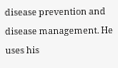disease prevention and disease management. He uses his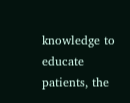knowledge to educate patients, the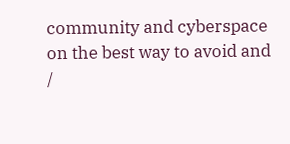community and cyberspace on the best way to avoid and /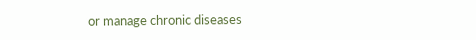or manage chronic diseases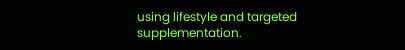using lifestyle and targeted supplementation.